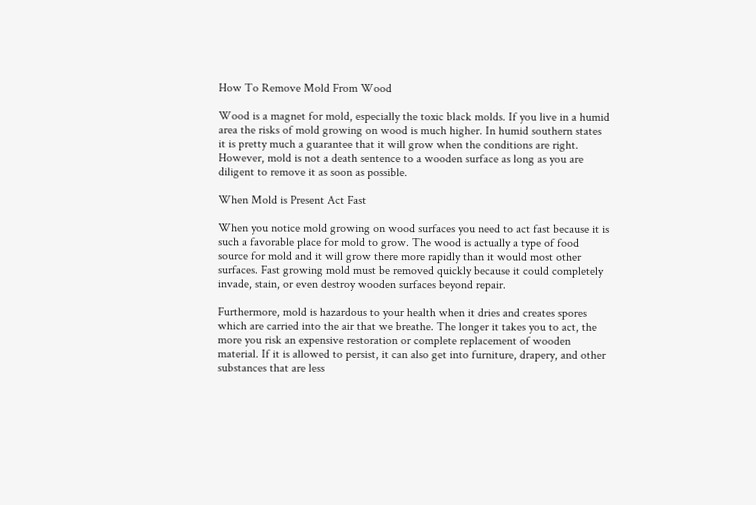How To Remove Mold From Wood

Wood is a magnet for mold, especially the toxic black molds. If you live in a humid area the risks of mold growing on wood is much higher. In humid southern states it is pretty much a guarantee that it will grow when the conditions are right. However, mold is not a death sentence to a wooden surface as long as you are diligent to remove it as soon as possible.

When Mold is Present Act Fast

When you notice mold growing on wood surfaces you need to act fast because it is such a favorable place for mold to grow. The wood is actually a type of food source for mold and it will grow there more rapidly than it would most other surfaces. Fast growing mold must be removed quickly because it could completely invade, stain, or even destroy wooden surfaces beyond repair.

Furthermore, mold is hazardous to your health when it dries and creates spores which are carried into the air that we breathe. The longer it takes you to act, the more you risk an expensive restoration or complete replacement of wooden material. If it is allowed to persist, it can also get into furniture, drapery, and other substances that are less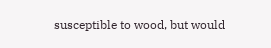susceptible to wood, but would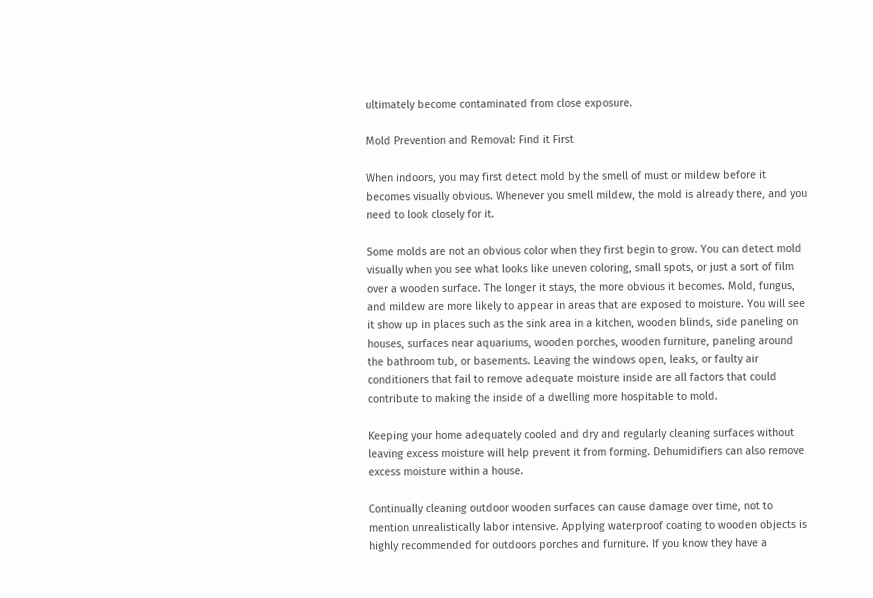ultimately become contaminated from close exposure.

Mold Prevention and Removal: Find it First

When indoors, you may first detect mold by the smell of must or mildew before it becomes visually obvious. Whenever you smell mildew, the mold is already there, and you need to look closely for it.

Some molds are not an obvious color when they first begin to grow. You can detect mold visually when you see what looks like uneven coloring, small spots, or just a sort of film over a wooden surface. The longer it stays, the more obvious it becomes. Mold, fungus, and mildew are more likely to appear in areas that are exposed to moisture. You will see it show up in places such as the sink area in a kitchen, wooden blinds, side paneling on houses, surfaces near aquariums, wooden porches, wooden furniture, paneling around the bathroom tub, or basements. Leaving the windows open, leaks, or faulty air conditioners that fail to remove adequate moisture inside are all factors that could contribute to making the inside of a dwelling more hospitable to mold.

Keeping your home adequately cooled and dry and regularly cleaning surfaces without leaving excess moisture will help prevent it from forming. Dehumidifiers can also remove excess moisture within a house.

Continually cleaning outdoor wooden surfaces can cause damage over time, not to mention unrealistically labor intensive. Applying waterproof coating to wooden objects is highly recommended for outdoors porches and furniture. If you know they have a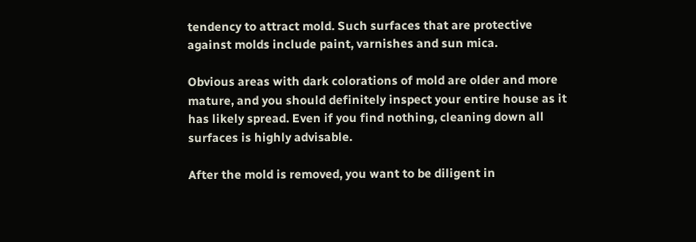tendency to attract mold. Such surfaces that are protective against molds include paint, varnishes and sun mica.

Obvious areas with dark colorations of mold are older and more mature, and you should definitely inspect your entire house as it has likely spread. Even if you find nothing, cleaning down all surfaces is highly advisable.

After the mold is removed, you want to be diligent in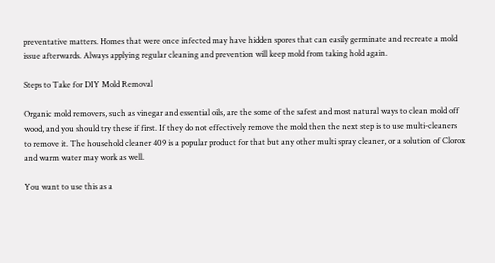preventative matters. Homes that were once infected may have hidden spores that can easily germinate and recreate a mold issue afterwards. Always applying regular cleaning and prevention will keep mold from taking hold again.

Steps to Take for DIY Mold Removal

Organic mold removers, such as vinegar and essential oils, are the some of the safest and most natural ways to clean mold off wood, and you should try these if first. If they do not effectively remove the mold then the next step is to use multi-cleaners to remove it. The household cleaner 409 is a popular product for that but any other multi spray cleaner, or a solution of Clorox and warm water may work as well.

You want to use this as a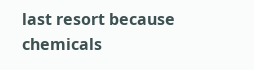last resort because chemicals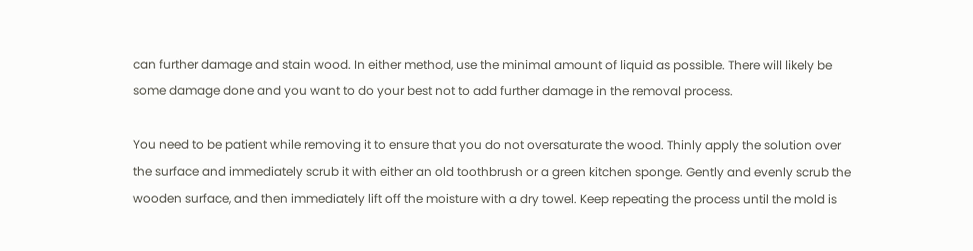can further damage and stain wood. In either method, use the minimal amount of liquid as possible. There will likely be some damage done and you want to do your best not to add further damage in the removal process.

You need to be patient while removing it to ensure that you do not oversaturate the wood. Thinly apply the solution over the surface and immediately scrub it with either an old toothbrush or a green kitchen sponge. Gently and evenly scrub the wooden surface, and then immediately lift off the moisture with a dry towel. Keep repeating the process until the mold is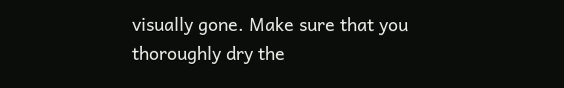visually gone. Make sure that you thoroughly dry the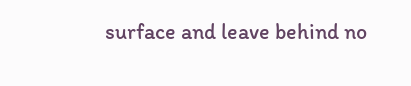surface and leave behind no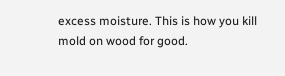excess moisture. This is how you kill mold on wood for good.